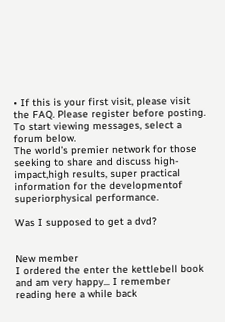• If this is your first visit, please visit the FAQ. Please register before posting. To start viewing messages, select a forum below.
The world’s premier network for those seeking to share and discuss high-impact,high results, super practical information for the developmentof superiorphysical performance.

Was I supposed to get a dvd?


New member
I ordered the enter the kettlebell book and am very happy... I remember reading here a while back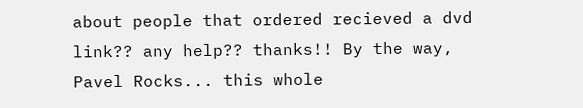about people that ordered recieved a dvd link?? any help?? thanks!! By the way, Pavel Rocks... this whole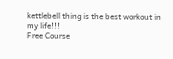kettlebell thing is the best workout in my life!!!
Free Course